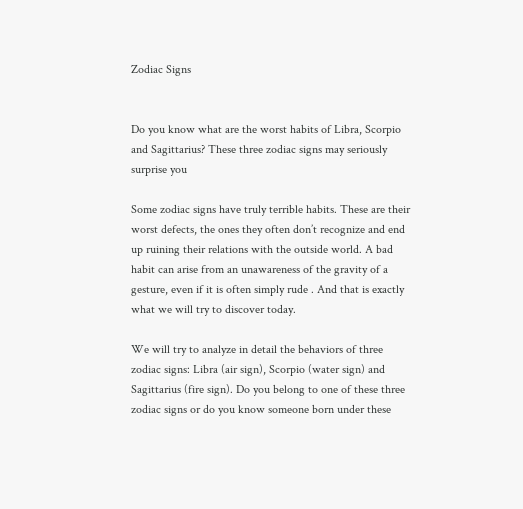Zodiac Signs


Do you know what are the worst habits of Libra, Scorpio and Sagittarius? These three zodiac signs may seriously surprise you

Some zodiac signs have truly terrible habits. These are their worst defects, the ones they often don’t recognize and end up ruining their relations with the outside world. A bad habit can arise from an unawareness of the gravity of a gesture, even if it is often simply rude . And that is exactly what we will try to discover today.

We will try to analyze in detail the behaviors of three zodiac signs: Libra (air sign), Scorpio (water sign) and Sagittarius (fire sign). Do you belong to one of these three zodiac signs or do you know someone born under these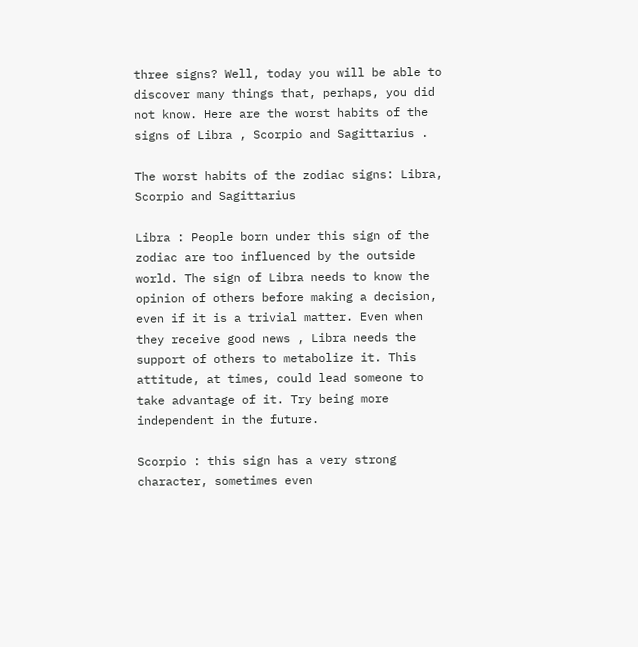three signs? Well, today you will be able to discover many things that, perhaps, you did not know. Here are the worst habits of the signs of Libra , Scorpio and Sagittarius .

The worst habits of the zodiac signs: Libra, Scorpio and Sagittarius

Libra : People born under this sign of the zodiac are too influenced by the outside world. The sign of Libra needs to know the opinion of others before making a decision, even if it is a trivial matter. Even when they receive good news , Libra needs the support of others to metabolize it. This attitude, at times, could lead someone to take advantage of it. Try being more independent in the future.

Scorpio : this sign has a very strong character, sometimes even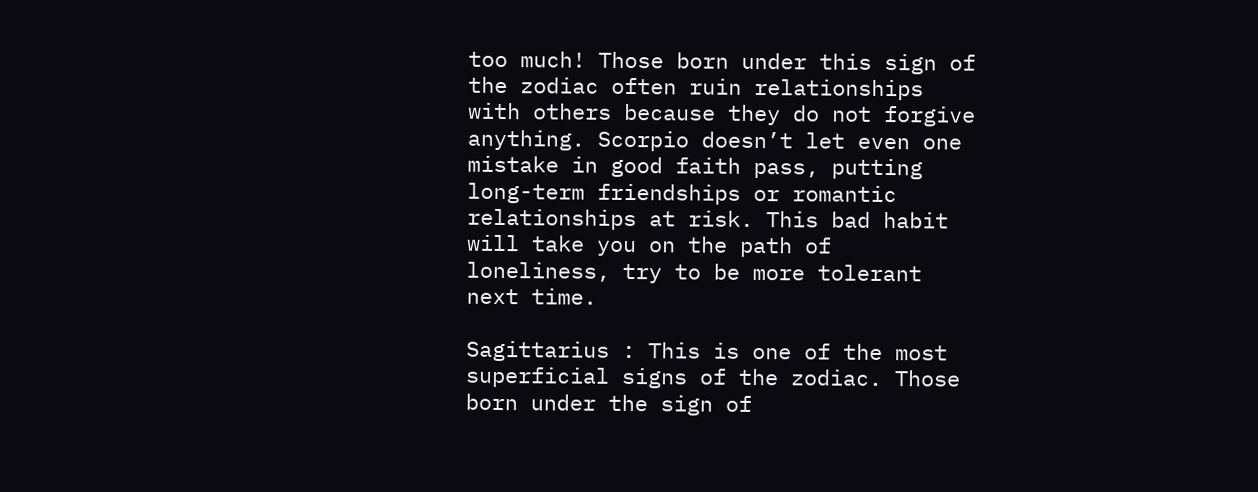too much! Those born under this sign of the zodiac often ruin relationships with others because they do not forgive anything. Scorpio doesn’t let even one mistake in good faith pass, putting long-term friendships or romantic relationships at risk. This bad habit will take you on the path of loneliness, try to be more tolerant next time.

Sagittarius : This is one of the most superficial signs of the zodiac. Those born under the sign of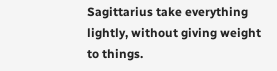Sagittarius take everything lightly, without giving weight to things.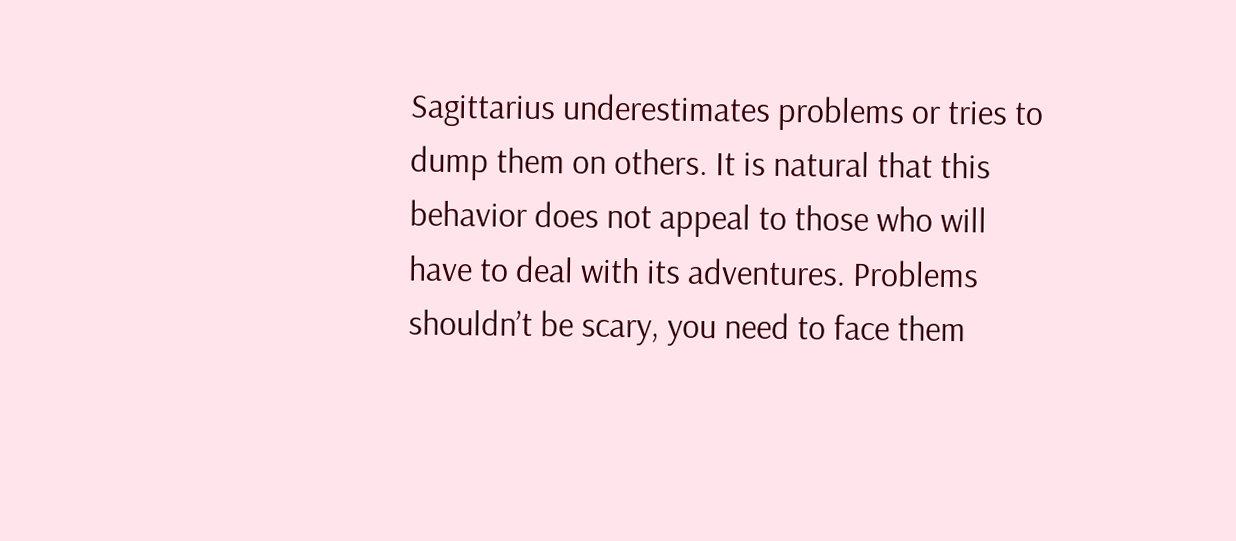Sagittarius underestimates problems or tries to dump them on others. It is natural that this behavior does not appeal to those who will have to deal with its adventures. Problems shouldn’t be scary, you need to face them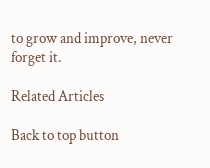to grow and improve, never forget it.

Related Articles

Back to top button